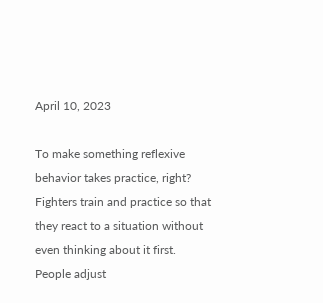April 10, 2023

To make something reflexive behavior takes practice, right?  Fighters train and practice so that they react to a situation without even thinking about it first.  People adjust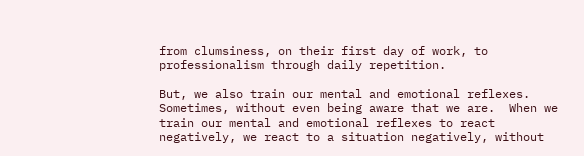from clumsiness, on their first day of work, to professionalism through daily repetition.

But, we also train our mental and emotional reflexes.  Sometimes, without even being aware that we are.  When we train our mental and emotional reflexes to react negatively, we react to a situation negatively, without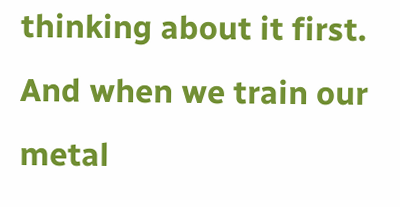thinking about it first.  And when we train our metal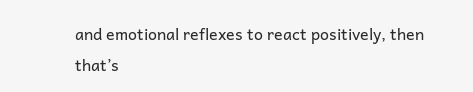and emotional reflexes to react positively, then that’s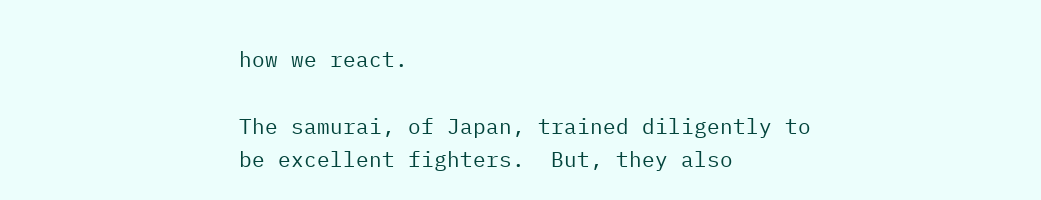how we react.

The samurai, of Japan, trained diligently to be excellent fighters.  But, they also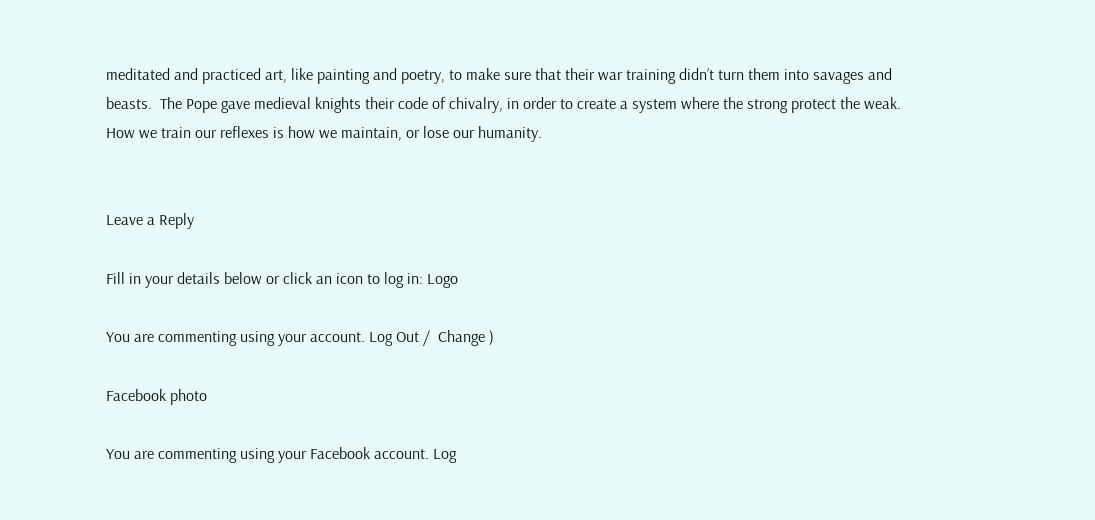meditated and practiced art, like painting and poetry, to make sure that their war training didn’t turn them into savages and beasts.  The Pope gave medieval knights their code of chivalry, in order to create a system where the strong protect the weak.  How we train our reflexes is how we maintain, or lose our humanity.


Leave a Reply

Fill in your details below or click an icon to log in: Logo

You are commenting using your account. Log Out /  Change )

Facebook photo

You are commenting using your Facebook account. Log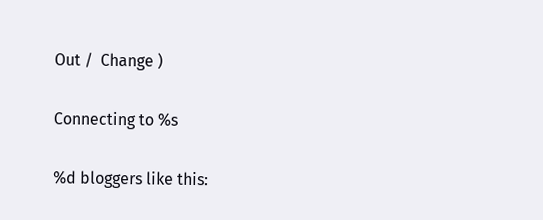Out /  Change )

Connecting to %s

%d bloggers like this: